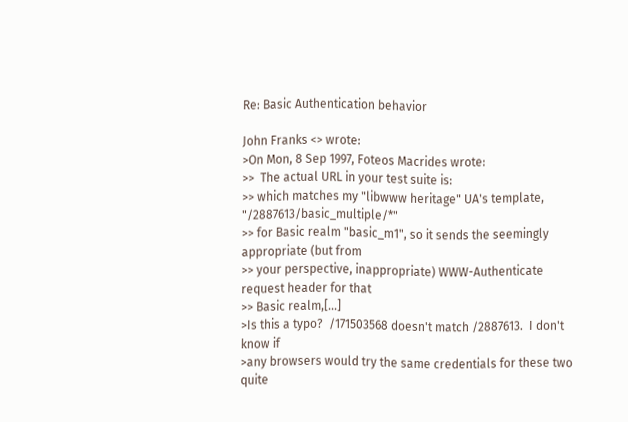Re: Basic Authentication behavior

John Franks <> wrote:
>On Mon, 8 Sep 1997, Foteos Macrides wrote:
>>  The actual URL in your test suite is:
>> which matches my "libwww heritage" UA's template, "/2887613/basic_multiple/*"
>> for Basic realm "basic_m1", so it sends the seemingly appropriate (but from
>> your perspective, inappropriate) WWW-Authenticate request header for that
>> Basic realm,[...]
>Is this a typo?  /171503568 doesn't match /2887613.  I don't know if
>any browsers would try the same credentials for these two quite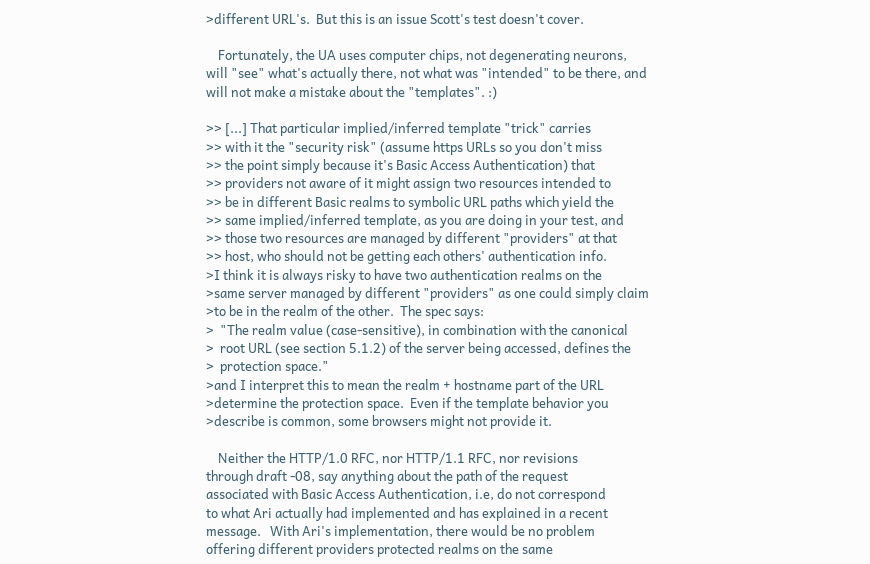>different URL's.  But this is an issue Scott's test doesn't cover.

    Fortunately, the UA uses computer chips, not degenerating neurons,
will "see" what's actually there, not what was "intended" to be there, and
will not make a mistake about the "templates". :)

>> [...] That particular implied/inferred template "trick" carries
>> with it the "security risk" (assume https URLs so you don't miss
>> the point simply because it's Basic Access Authentication) that
>> providers not aware of it might assign two resources intended to
>> be in different Basic realms to symbolic URL paths which yield the
>> same implied/inferred template, as you are doing in your test, and
>> those two resources are managed by different "providers" at that
>> host, who should not be getting each others' authentication info.
>I think it is always risky to have two authentication realms on the
>same server managed by different "providers" as one could simply claim
>to be in the realm of the other.  The spec says:
>  "The realm value (case-sensitive), in combination with the canonical
>  root URL (see section 5.1.2) of the server being accessed, defines the
>  protection space."
>and I interpret this to mean the realm + hostname part of the URL
>determine the protection space.  Even if the template behavior you
>describe is common, some browsers might not provide it.

    Neither the HTTP/1.0 RFC, nor HTTP/1.1 RFC, nor revisions
through draft -08, say anything about the path of the request
associated with Basic Access Authentication, i.e, do not correspond
to what Ari actually had implemented and has explained in a recent
message.   With Ari's implementation, there would be no problem
offering different providers protected realms on the same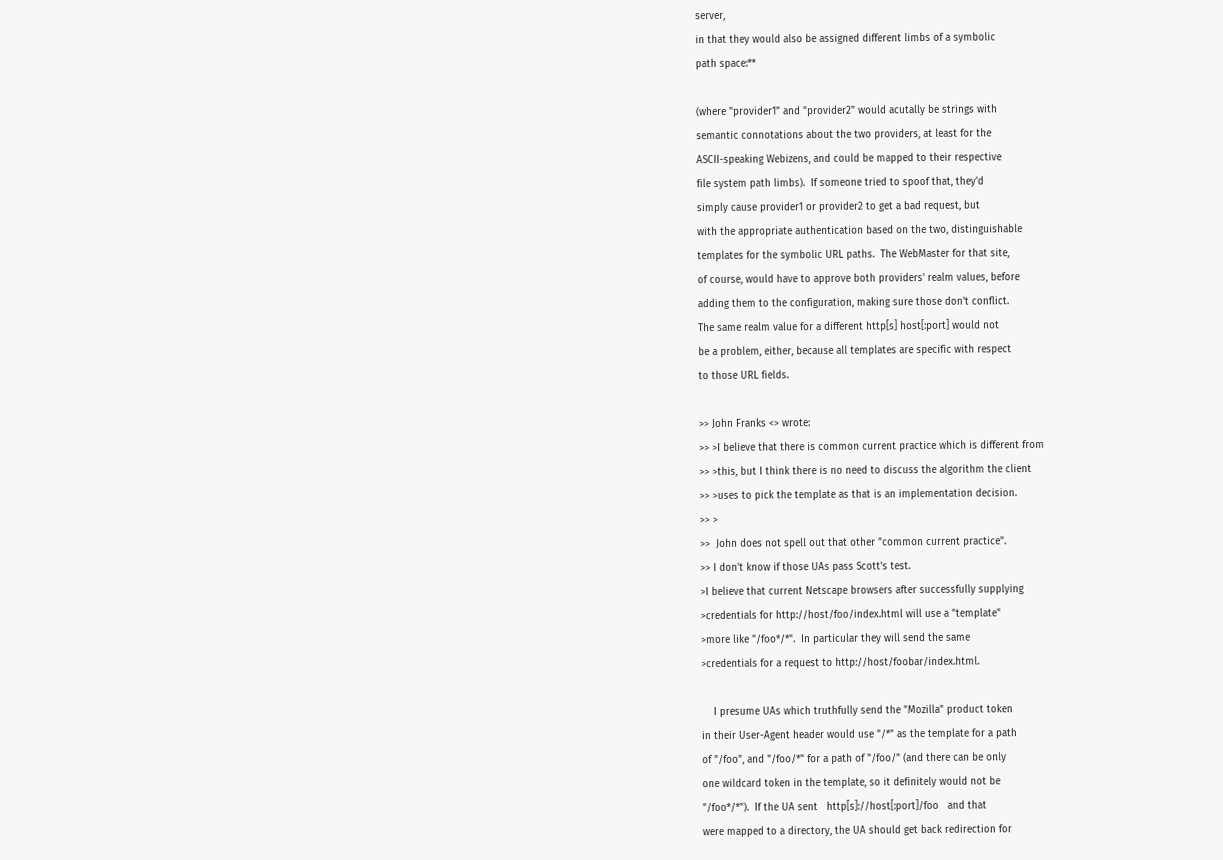server,
in that they would also be assigned different limbs of a symbolic
path space:**

(where "provider1" and "provider2" would acutally be strings with
semantic connotations about the two providers, at least for the
ASCII-speaking Webizens, and could be mapped to their respective
file system path limbs).  If someone tried to spoof that, they'd
simply cause provider1 or provider2 to get a bad request, but
with the appropriate authentication based on the two, distinguishable
templates for the symbolic URL paths.  The WebMaster for that site,
of course, would have to approve both providers' realm values, before
adding them to the configuration, making sure those don't conflict.
The same realm value for a different http[s] host[:port] would not
be a problem, either, because all templates are specific with respect
to those URL fields.

>> John Franks <> wrote:
>> >I believe that there is common current practice which is different from
>> >this, but I think there is no need to discuss the algorithm the client
>> >uses to pick the template as that is an implementation decision.
>> >
>>  John does not spell out that other "common current practice".
>> I don't know if those UAs pass Scott's test.
>I believe that current Netscape browsers after successfully supplying
>credentials for http://host/foo/index.html will use a "template"
>more like "/foo*/*".  In particular they will send the same
>credentials for a request to http://host/foobar/index.html.

    I presume UAs which truthfully send the "Mozilla" product token
in their User-Agent header would use "/*" as the template for a path
of "/foo", and "/foo/*" for a path of "/foo/" (and there can be only
one wildcard token in the template, so it definitely would not be
"/foo*/*").  If the UA sent   http[s]://host[:port]/foo   and that
were mapped to a directory, the UA should get back redirection for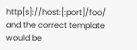http[s]://host:[:port]/foo/   and the correct template would be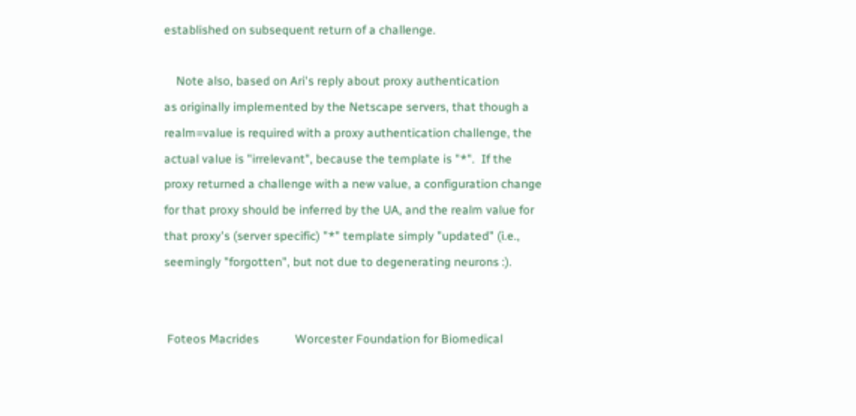established on subsequent return of a challenge.

    Note also, based on Ari's reply about proxy authentication
as originally implemented by the Netscape servers, that though a
realm=value is required with a proxy authentication challenge, the
actual value is "irrelevant", because the template is "*".  If the
proxy returned a challenge with a new value, a configuration change
for that proxy should be inferred by the UA, and the realm value for
that proxy's (server specific) "*" template simply "updated" (i.e.,
seemingly "forgotten", but not due to degenerating neurons :).


 Foteos Macrides            Worcester Foundation for Biomedical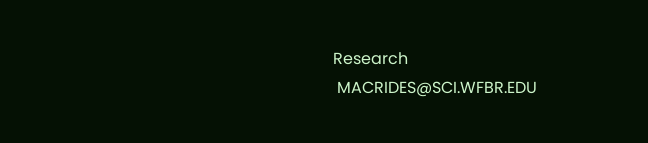Research
 MACRIDES@SCI.WFBR.EDU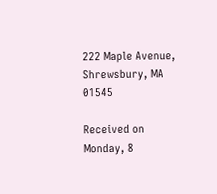222 Maple Avenue, Shrewsbury, MA 01545

Received on Monday, 8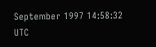September 1997 14:58:32 UTC